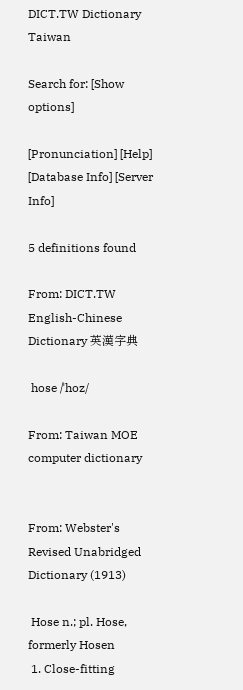DICT.TW Dictionary Taiwan

Search for: [Show options]

[Pronunciation] [Help] [Database Info] [Server Info]

5 definitions found

From: DICT.TW English-Chinese Dictionary 英漢字典

 hose /ˈhoz/

From: Taiwan MOE computer dictionary


From: Webster's Revised Unabridged Dictionary (1913)

 Hose n.; pl. Hose, formerly Hosen
 1. Close-fitting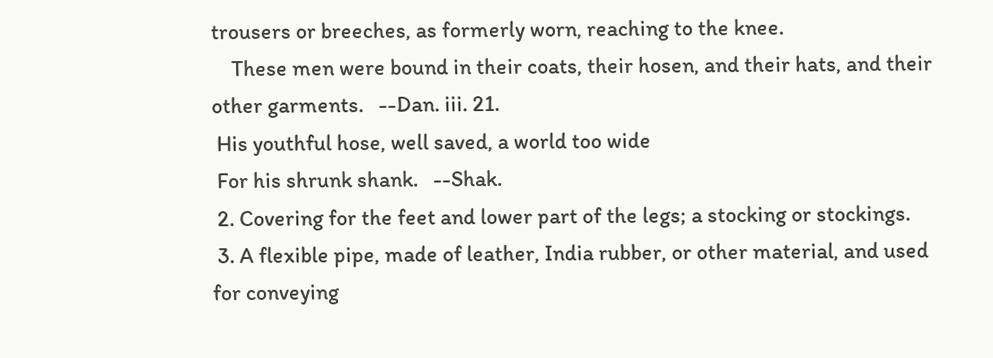trousers or breeches, as formerly worn, reaching to the knee.
    These men were bound in their coats, their hosen, and their hats, and their other garments.   --Dan. iii. 21.
 His youthful hose, well saved, a world too wide
 For his shrunk shank.   --Shak.
 2. Covering for the feet and lower part of the legs; a stocking or stockings.
 3. A flexible pipe, made of leather, India rubber, or other material, and used for conveying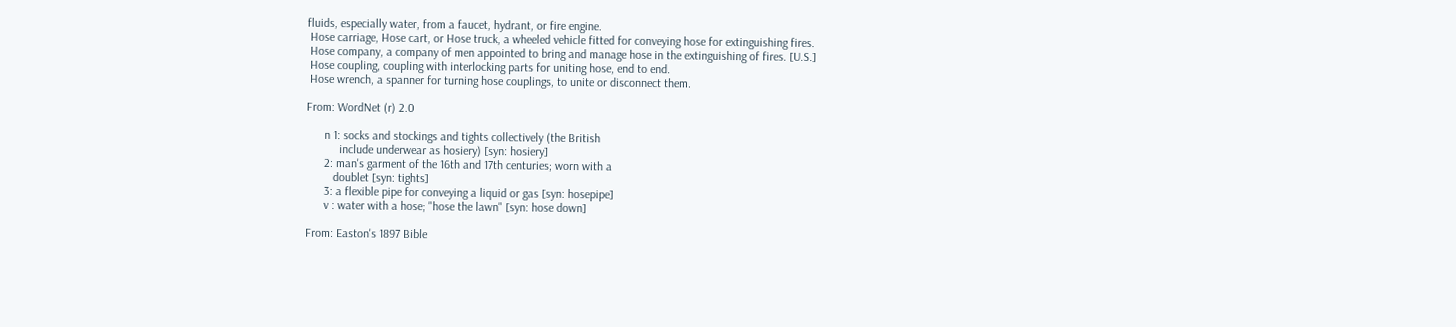fluids, especially water, from a faucet, hydrant, or fire engine.
 Hose carriage, Hose cart, or Hose truck, a wheeled vehicle fitted for conveying hose for extinguishing fires.
 Hose company, a company of men appointed to bring and manage hose in the extinguishing of fires. [U.S.]
 Hose coupling, coupling with interlocking parts for uniting hose, end to end.
 Hose wrench, a spanner for turning hose couplings, to unite or disconnect them.

From: WordNet (r) 2.0

      n 1: socks and stockings and tights collectively (the British
           include underwear as hosiery) [syn: hosiery]
      2: man's garment of the 16th and 17th centuries; worn with a
         doublet [syn: tights]
      3: a flexible pipe for conveying a liquid or gas [syn: hosepipe]
      v : water with a hose; "hose the lawn" [syn: hose down]

From: Easton's 1897 Bible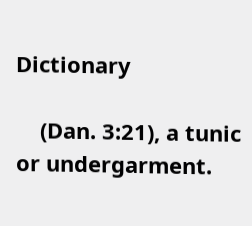Dictionary

    (Dan. 3:21), a tunic or undergarment.